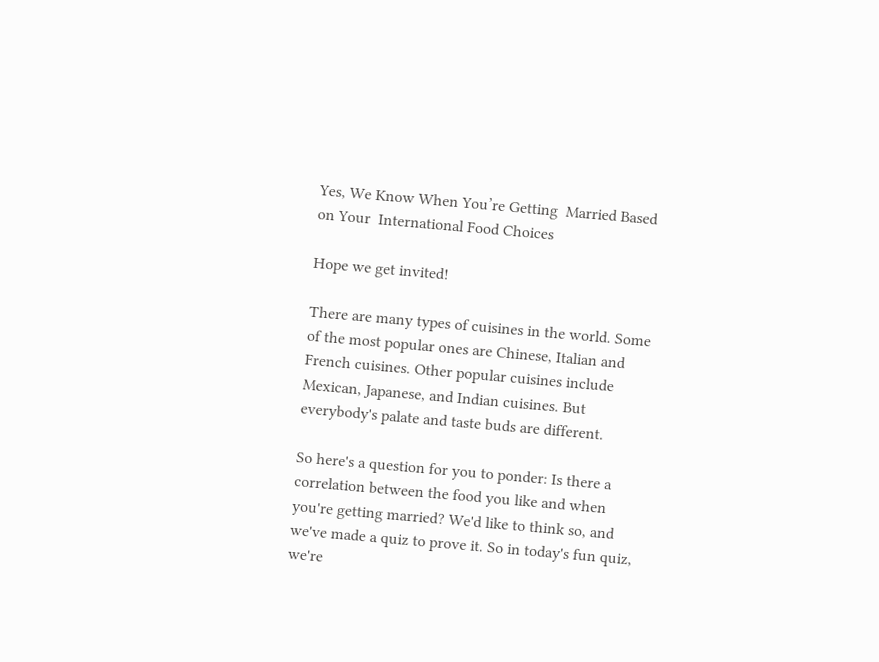Yes, We Know When You’re Getting  Married Based on Your  International Food Choices

Hope we get invited!

There are many types of cuisines in the world. Some of the most popular ones are Chinese, Italian and French cuisines. Other popular cuisines include Mexican, Japanese, and Indian cuisines. But everybody's palate and taste buds are different.

So here's a question for you to ponder: Is there a correlation between the food you like and when you're getting married? We'd like to think so, and we've made a quiz to prove it. So in today's fun quiz, we're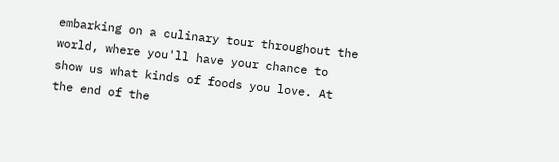embarking on a culinary tour throughout the world, where you'll have your chance to show us what kinds of foods you love. At the end of the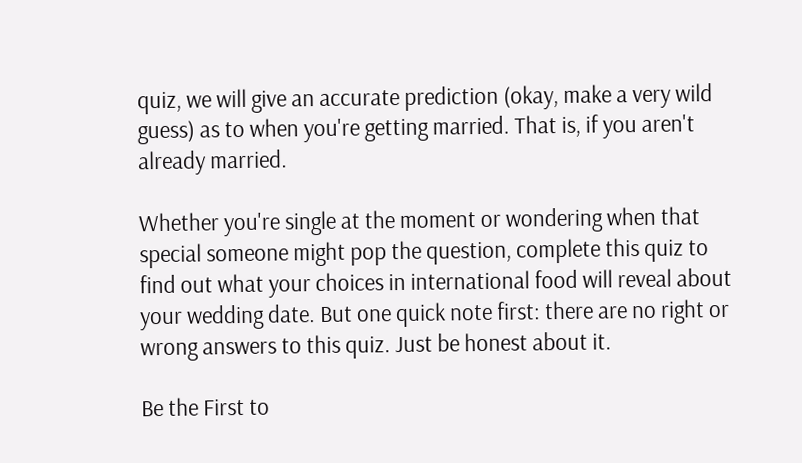quiz, we will give an accurate prediction (okay, make a very wild guess) as to when you're getting married. That is, if you aren't already married.

Whether you're single at the moment or wondering when that special someone might pop the question, complete this quiz to find out what your choices in international food will reveal about your wedding date. But one quick note first: there are no right or wrong answers to this quiz. Just be honest about it.

Be the First to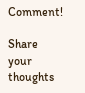Comment!

Share your thoughts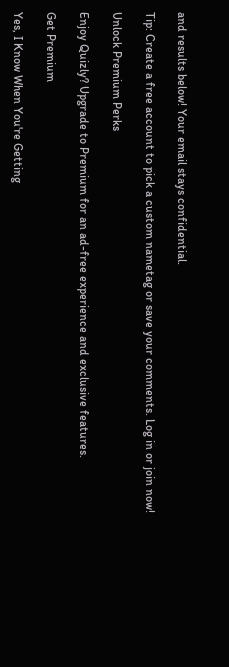and results below! Your email stays confidential.

Tip: Create a free account to pick a custom nametag or save your comments. Log in or join now!

Unlock Premium Perks

Enjoy Quizly? Upgrade to Premium for an ad-free experience and exclusive features.

Get Premium

Yes, I Know When You're Getting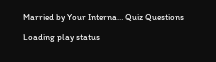Married by Your Interna… Quiz Questions

Loading play status